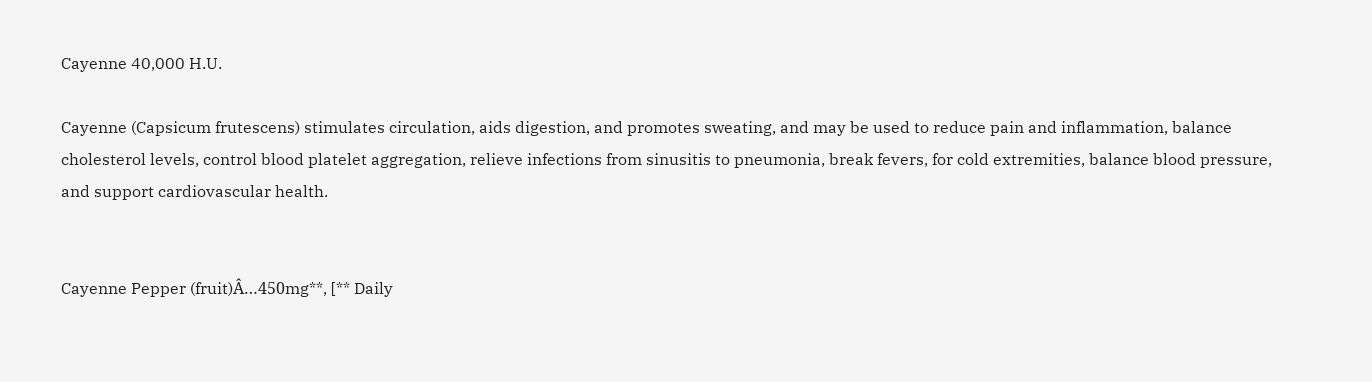Cayenne 40,000 H.U.

Cayenne (Capsicum frutescens) stimulates circulation, aids digestion, and promotes sweating, and may be used to reduce pain and inflammation, balance cholesterol levels, control blood platelet aggregation, relieve infections from sinusitis to pneumonia, break fevers, for cold extremities, balance blood pressure, and support cardiovascular health.


Cayenne Pepper (fruit)Â…450mg**, [** Daily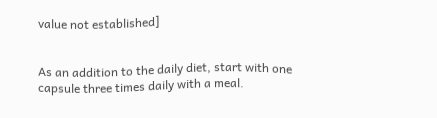value not established]


As an addition to the daily diet, start with one capsule three times daily with a meal.